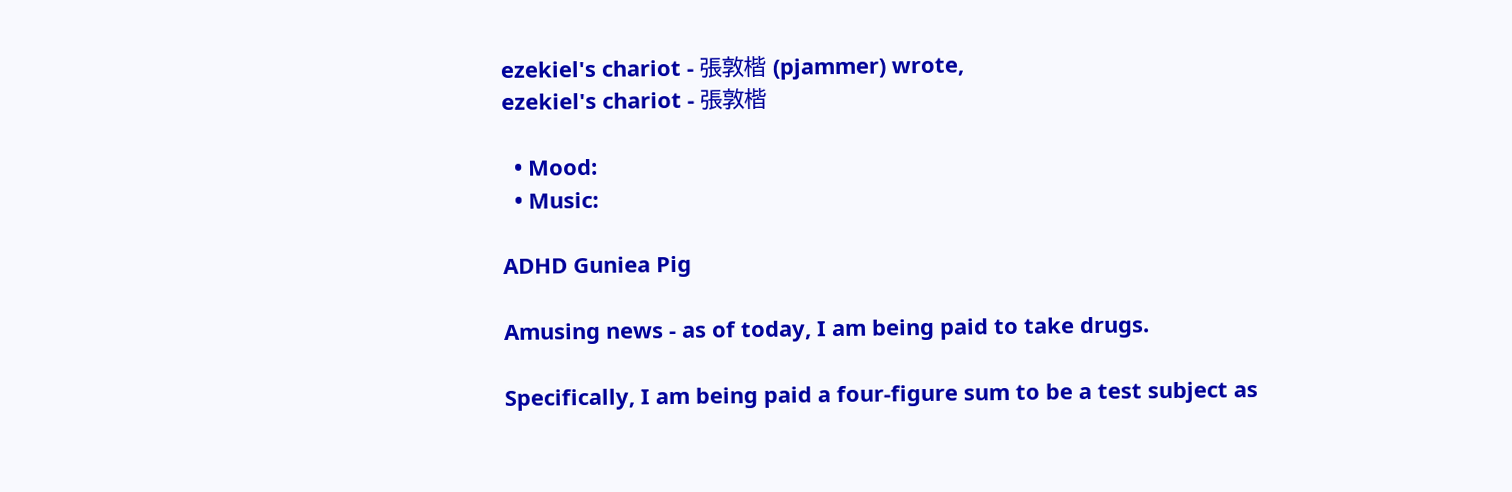ezekiel's chariot - 張敦楷 (pjammer) wrote,
ezekiel's chariot - 張敦楷

  • Mood:
  • Music:

ADHD Guniea Pig

Amusing news - as of today, I am being paid to take drugs.

Specifically, I am being paid a four-figure sum to be a test subject as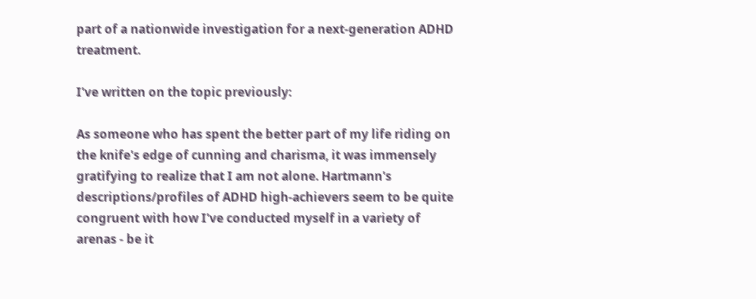part of a nationwide investigation for a next-generation ADHD treatment.

I've written on the topic previously:

As someone who has spent the better part of my life riding on the knife's edge of cunning and charisma, it was immensely gratifying to realize that I am not alone. Hartmann's descriptions/profiles of ADHD high-achievers seem to be quite congruent with how I've conducted myself in a variety of arenas - be it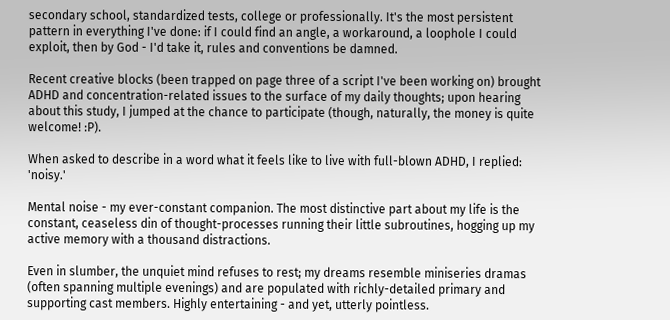secondary school, standardized tests, college or professionally. It's the most persistent pattern in everything I've done: if I could find an angle, a workaround, a loophole I could exploit, then by God - I'd take it, rules and conventions be damned.

Recent creative blocks (been trapped on page three of a script I've been working on) brought ADHD and concentration-related issues to the surface of my daily thoughts; upon hearing about this study, I jumped at the chance to participate (though, naturally, the money is quite welcome! :P).

When asked to describe in a word what it feels like to live with full-blown ADHD, I replied: 'noisy.'

Mental noise - my ever-constant companion. The most distinctive part about my life is the constant, ceaseless din of thought-processes running their little subroutines, hogging up my active memory with a thousand distractions.

Even in slumber, the unquiet mind refuses to rest; my dreams resemble miniseries dramas (often spanning multiple evenings) and are populated with richly-detailed primary and supporting cast members. Highly entertaining - and yet, utterly pointless.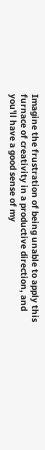Imagine the frustration of being unable to apply this furnace of creativity in a productive direction, and you'll have a good sense of my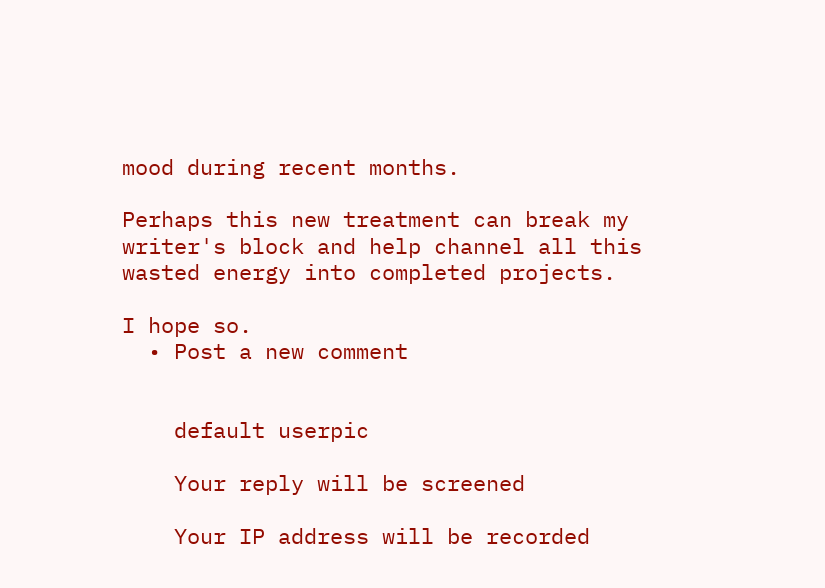mood during recent months.

Perhaps this new treatment can break my writer's block and help channel all this wasted energy into completed projects.

I hope so.
  • Post a new comment


    default userpic

    Your reply will be screened

    Your IP address will be recorded